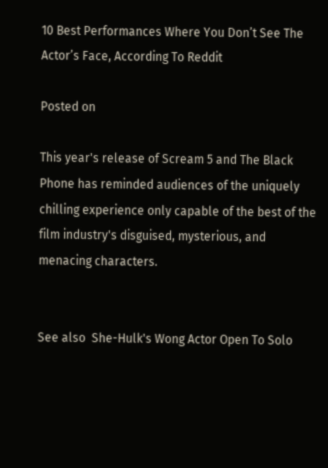10 Best Performances Where You Don’t See The Actor’s Face, According To Reddit

Posted on

This year's release of Scream 5 and The Black Phone has reminded audiences of the uniquely chilling experience only capable of the best of the film industry's disguised, mysterious, and menacing characters.


See also  She-Hulk's Wong Actor Open To Solo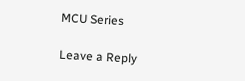MCU Series

Leave a Reply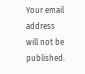Your email address will not be published.